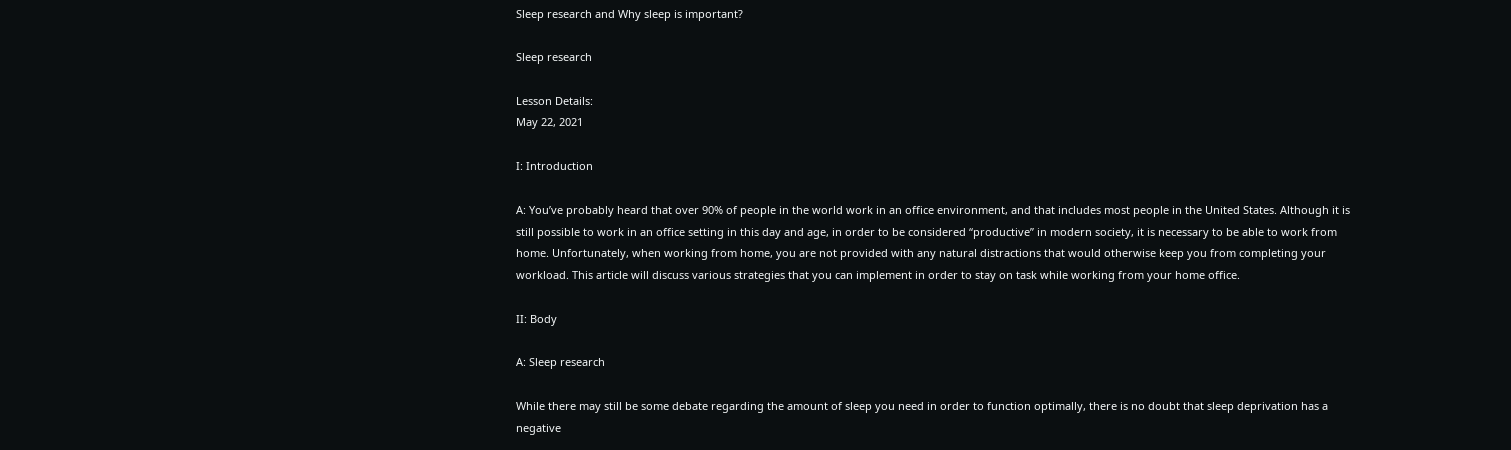Sleep research and Why sleep is important?

Sleep research

Lesson Details:
May 22, 2021

I: Introduction

A: You’ve probably heard that over 90% of people in the world work in an office environment, and that includes most people in the United States. Although it is still possible to work in an office setting in this day and age, in order to be considered “productive” in modern society, it is necessary to be able to work from home. Unfortunately, when working from home, you are not provided with any natural distractions that would otherwise keep you from completing your workload. This article will discuss various strategies that you can implement in order to stay on task while working from your home office.

II: Body

A: Sleep research

While there may still be some debate regarding the amount of sleep you need in order to function optimally, there is no doubt that sleep deprivation has a negative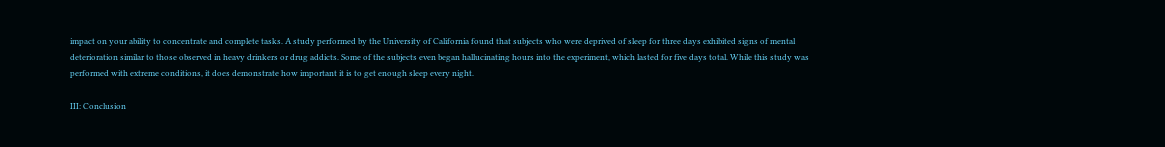impact on your ability to concentrate and complete tasks. A study performed by the University of California found that subjects who were deprived of sleep for three days exhibited signs of mental deterioration similar to those observed in heavy drinkers or drug addicts. Some of the subjects even began hallucinating hours into the experiment, which lasted for five days total. While this study was performed with extreme conditions, it does demonstrate how important it is to get enough sleep every night.

III: Conclusion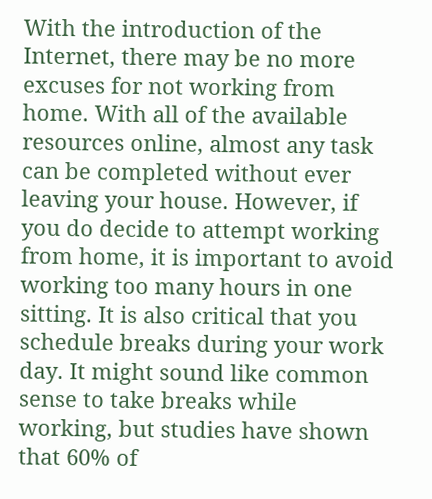With the introduction of the Internet, there may be no more excuses for not working from home. With all of the available resources online, almost any task can be completed without ever leaving your house. However, if you do decide to attempt working from home, it is important to avoid working too many hours in one sitting. It is also critical that you schedule breaks during your work day. It might sound like common sense to take breaks while working, but studies have shown that 60% of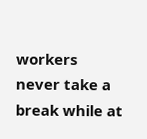workers never take a break while at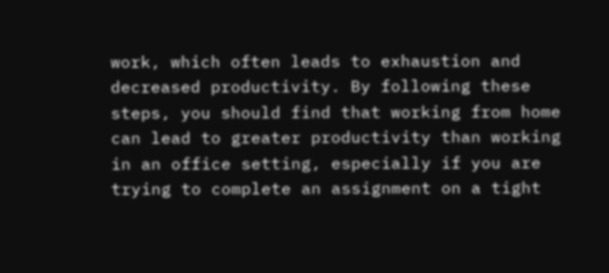work, which often leads to exhaustion and decreased productivity. By following these steps, you should find that working from home can lead to greater productivity than working in an office setting, especially if you are trying to complete an assignment on a tight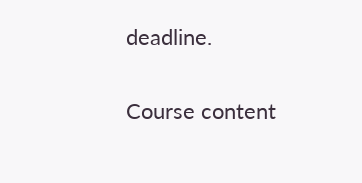deadline.

Course content